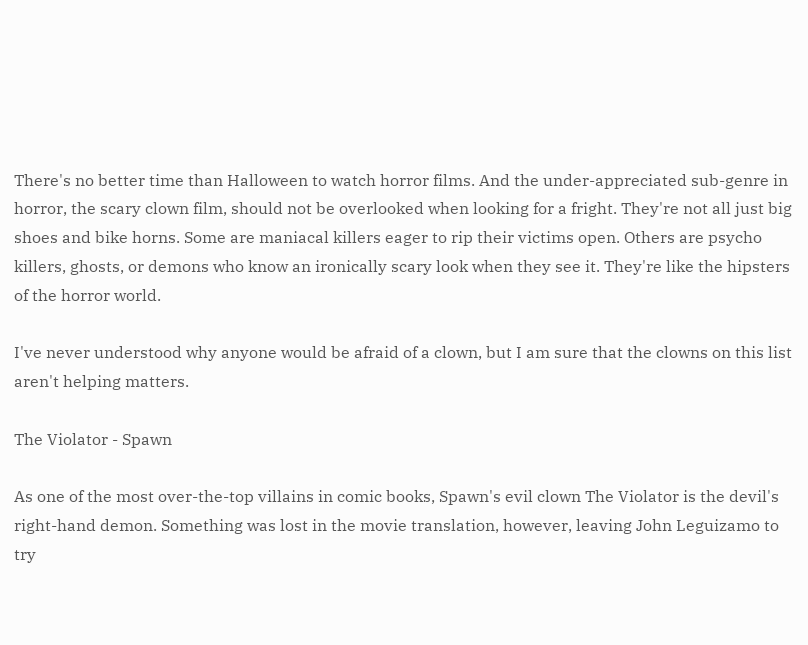There's no better time than Halloween to watch horror films. And the under-appreciated sub-genre in horror, the scary clown film, should not be overlooked when looking for a fright. They're not all just big shoes and bike horns. Some are maniacal killers eager to rip their victims open. Others are psycho killers, ghosts, or demons who know an ironically scary look when they see it. They're like the hipsters of the horror world.

I've never understood why anyone would be afraid of a clown, but I am sure that the clowns on this list aren't helping matters.

The Violator - Spawn

As one of the most over-the-top villains in comic books, Spawn's evil clown The Violator is the devil's right-hand demon. Something was lost in the movie translation, however, leaving John Leguizamo to try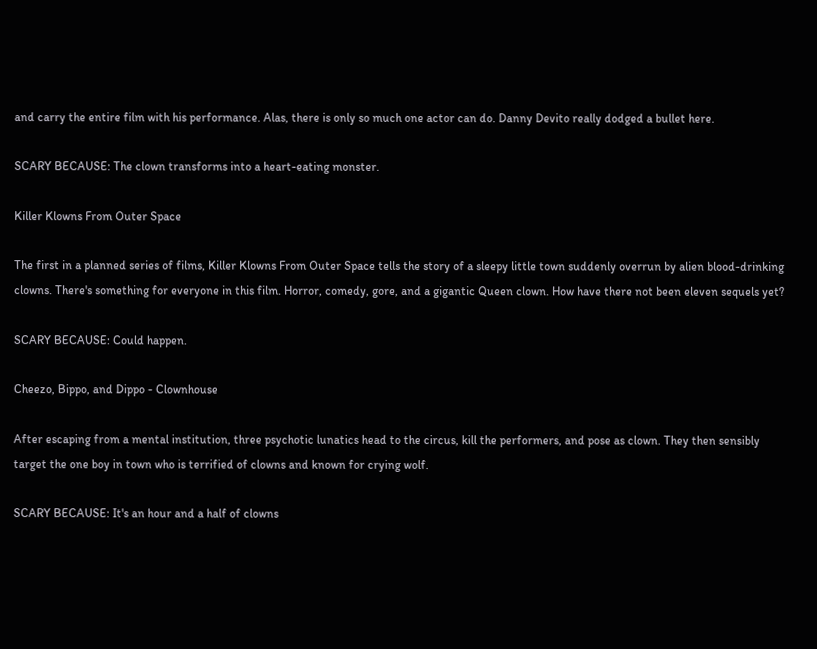and carry the entire film with his performance. Alas, there is only so much one actor can do. Danny Devito really dodged a bullet here.

SCARY BECAUSE: The clown transforms into a heart-eating monster.

Killer Klowns From Outer Space

The first in a planned series of films, Killer Klowns From Outer Space tells the story of a sleepy little town suddenly overrun by alien blood-drinking clowns. There's something for everyone in this film. Horror, comedy, gore, and a gigantic Queen clown. How have there not been eleven sequels yet?

SCARY BECAUSE: Could happen.

Cheezo, Bippo, and Dippo - Clownhouse

After escaping from a mental institution, three psychotic lunatics head to the circus, kill the performers, and pose as clown. They then sensibly target the one boy in town who is terrified of clowns and known for crying wolf.

SCARY BECAUSE: It's an hour and a half of clowns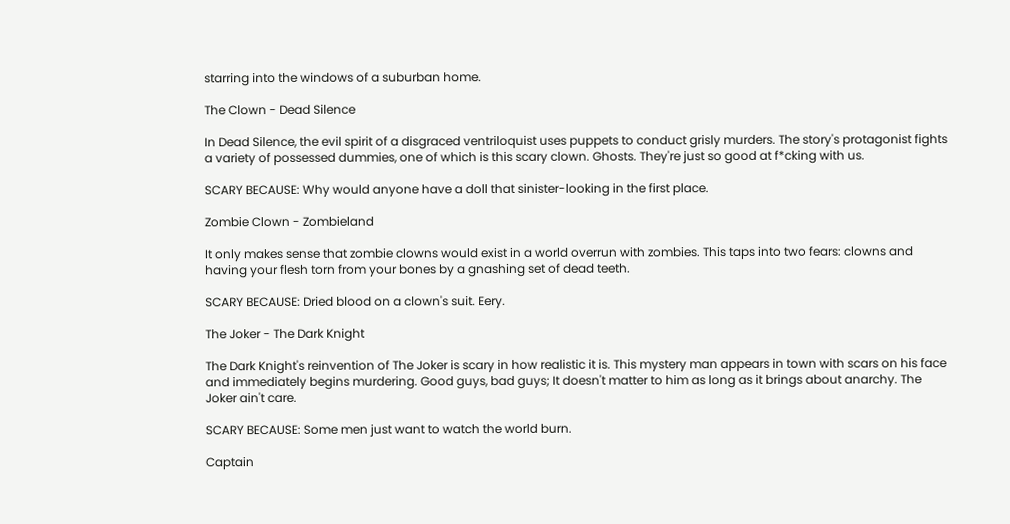starring into the windows of a suburban home.

The Clown - Dead Silence

In Dead Silence, the evil spirit of a disgraced ventriloquist uses puppets to conduct grisly murders. The story's protagonist fights a variety of possessed dummies, one of which is this scary clown. Ghosts. They're just so good at f*cking with us.

SCARY BECAUSE: Why would anyone have a doll that sinister-looking in the first place.

Zombie Clown - Zombieland

It only makes sense that zombie clowns would exist in a world overrun with zombies. This taps into two fears: clowns and having your flesh torn from your bones by a gnashing set of dead teeth.

SCARY BECAUSE: Dried blood on a clown's suit. Eery.

The Joker - The Dark Knight

The Dark Knight's reinvention of The Joker is scary in how realistic it is. This mystery man appears in town with scars on his face and immediately begins murdering. Good guys, bad guys; It doesn't matter to him as long as it brings about anarchy. The Joker ain't care.

SCARY BECAUSE: Some men just want to watch the world burn.

Captain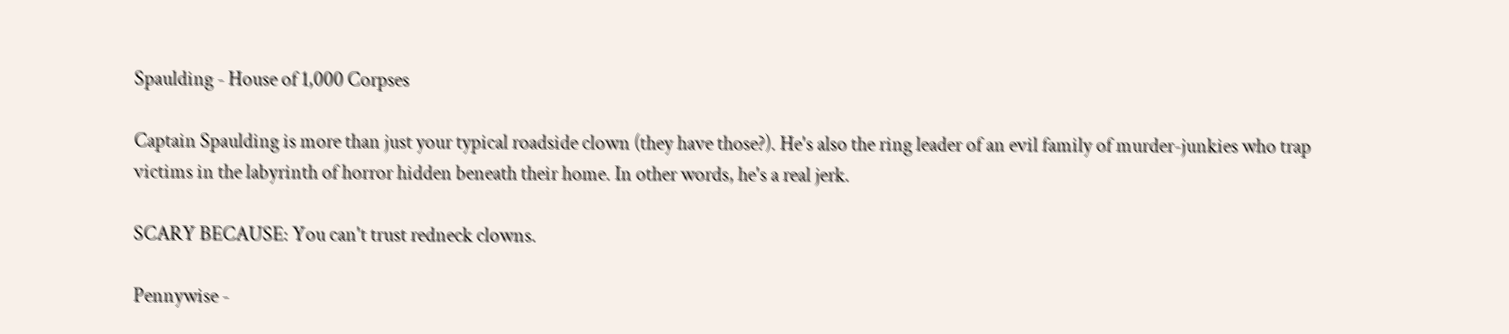Spaulding - House of 1,000 Corpses

Captain Spaulding is more than just your typical roadside clown (they have those?). He's also the ring leader of an evil family of murder-junkies who trap victims in the labyrinth of horror hidden beneath their home. In other words, he's a real jerk.

SCARY BECAUSE: You can't trust redneck clowns.

Pennywise -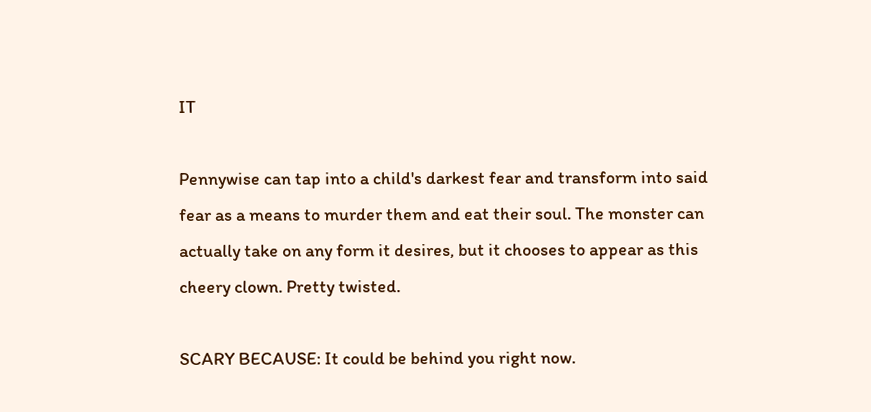IT

Pennywise can tap into a child's darkest fear and transform into said fear as a means to murder them and eat their soul. The monster can actually take on any form it desires, but it chooses to appear as this cheery clown. Pretty twisted.

SCARY BECAUSE: It could be behind you right now.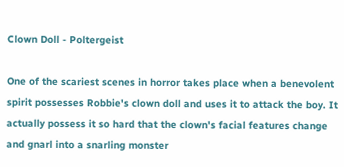Clown Doll - Poltergeist

One of the scariest scenes in horror takes place when a benevolent spirit possesses Robbie's clown doll and uses it to attack the boy. It actually possess it so hard that the clown's facial features change and gnarl into a snarling monster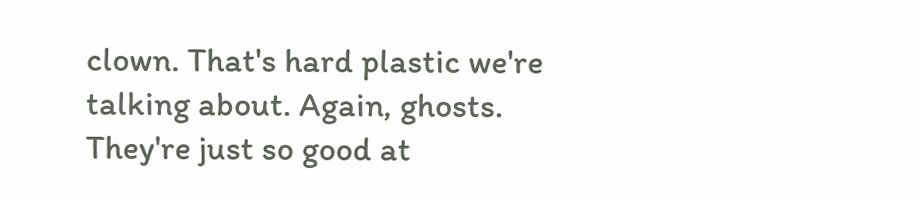clown. That's hard plastic we're talking about. Again, ghosts. They're just so good at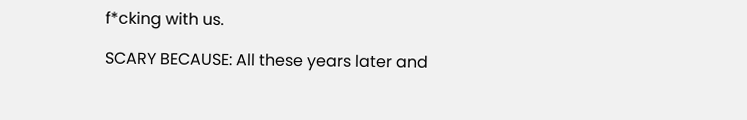f*cking with us.

SCARY BECAUSE: All these years later and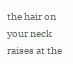the hair on your neck raises at the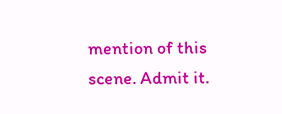mention of this scene. Admit it.